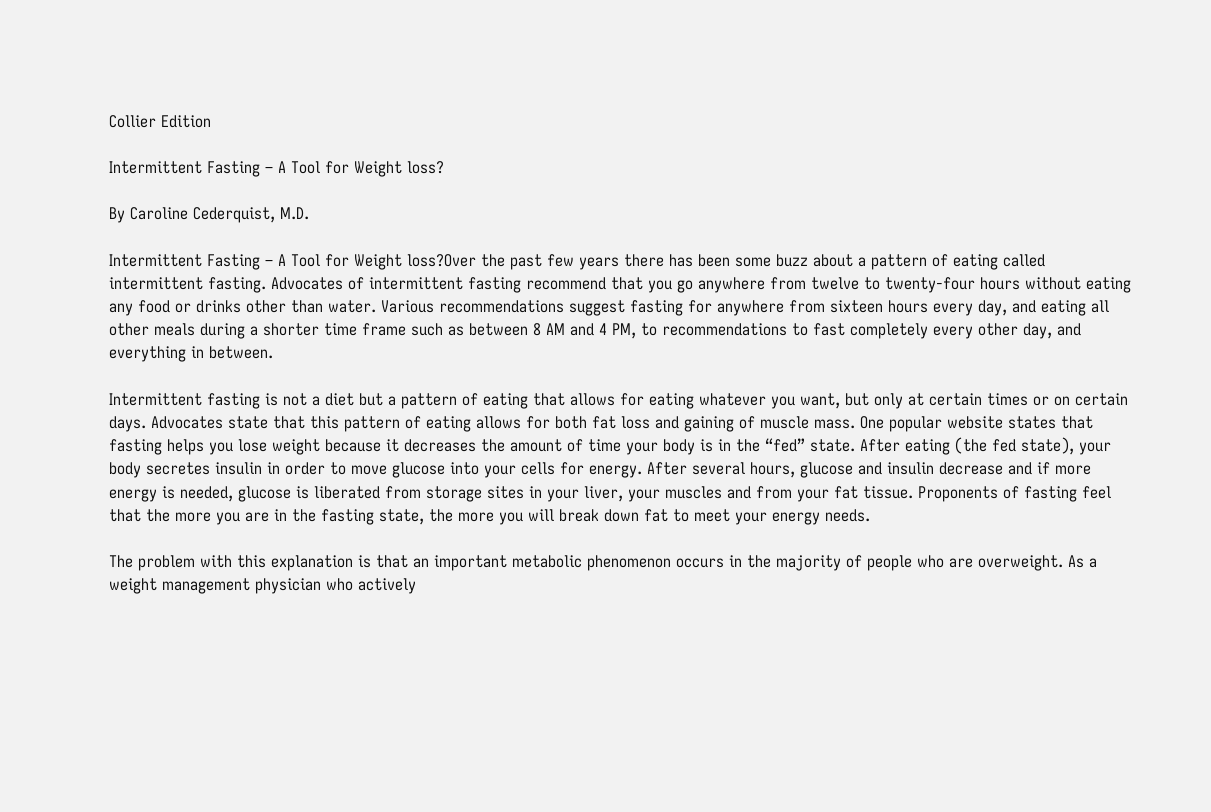Collier Edition

Intermittent Fasting – A Tool for Weight loss?

By Caroline Cederquist, M.D.

Intermittent Fasting – A Tool for Weight loss?Over the past few years there has been some buzz about a pattern of eating called intermittent fasting. Advocates of intermittent fasting recommend that you go anywhere from twelve to twenty-four hours without eating any food or drinks other than water. Various recommendations suggest fasting for anywhere from sixteen hours every day, and eating all other meals during a shorter time frame such as between 8 AM and 4 PM, to recommendations to fast completely every other day, and everything in between.

Intermittent fasting is not a diet but a pattern of eating that allows for eating whatever you want, but only at certain times or on certain days. Advocates state that this pattern of eating allows for both fat loss and gaining of muscle mass. One popular website states that fasting helps you lose weight because it decreases the amount of time your body is in the “fed” state. After eating (the fed state), your body secretes insulin in order to move glucose into your cells for energy. After several hours, glucose and insulin decrease and if more energy is needed, glucose is liberated from storage sites in your liver, your muscles and from your fat tissue. Proponents of fasting feel that the more you are in the fasting state, the more you will break down fat to meet your energy needs.

The problem with this explanation is that an important metabolic phenomenon occurs in the majority of people who are overweight. As a weight management physician who actively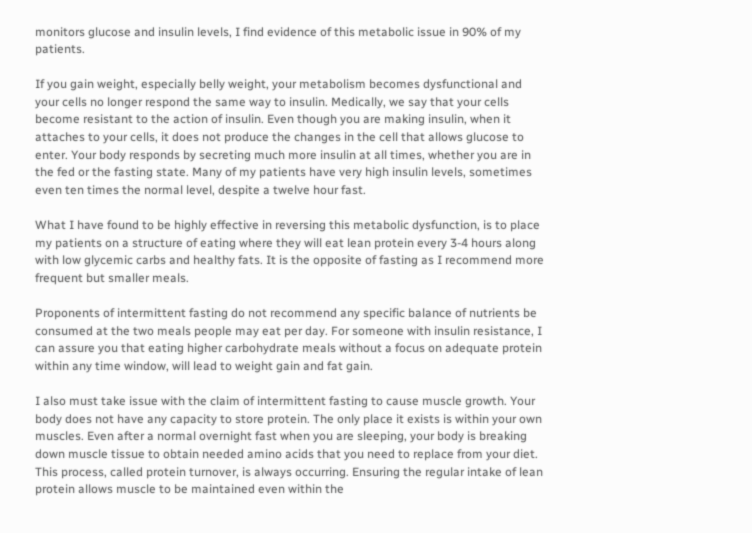monitors glucose and insulin levels, I find evidence of this metabolic issue in 90% of my patients.

If you gain weight, especially belly weight, your metabolism becomes dysfunctional and your cells no longer respond the same way to insulin. Medically, we say that your cells become resistant to the action of insulin. Even though you are making insulin, when it attaches to your cells, it does not produce the changes in the cell that allows glucose to enter. Your body responds by secreting much more insulin at all times, whether you are in the fed or the fasting state. Many of my patients have very high insulin levels, sometimes even ten times the normal level, despite a twelve hour fast.

What I have found to be highly effective in reversing this metabolic dysfunction, is to place my patients on a structure of eating where they will eat lean protein every 3-4 hours along with low glycemic carbs and healthy fats. It is the opposite of fasting as I recommend more frequent but smaller meals.

Proponents of intermittent fasting do not recommend any specific balance of nutrients be consumed at the two meals people may eat per day. For someone with insulin resistance, I can assure you that eating higher carbohydrate meals without a focus on adequate protein within any time window, will lead to weight gain and fat gain.

I also must take issue with the claim of intermittent fasting to cause muscle growth. Your body does not have any capacity to store protein. The only place it exists is within your own muscles. Even after a normal overnight fast when you are sleeping, your body is breaking down muscle tissue to obtain needed amino acids that you need to replace from your diet. This process, called protein turnover, is always occurring. Ensuring the regular intake of lean protein allows muscle to be maintained even within the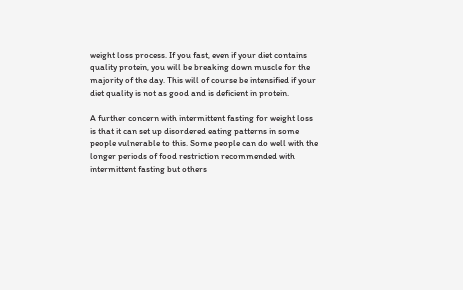weight loss process. If you fast, even if your diet contains quality protein, you will be breaking down muscle for the majority of the day. This will of course be intensified if your diet quality is not as good and is deficient in protein.

A further concern with intermittent fasting for weight loss is that it can set up disordered eating patterns in some people vulnerable to this. Some people can do well with the longer periods of food restriction recommended with intermittent fasting but others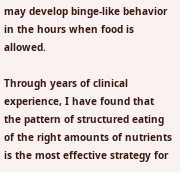may develop binge-like behavior in the hours when food is allowed.

Through years of clinical experience, I have found that the pattern of structured eating of the right amounts of nutrients is the most effective strategy for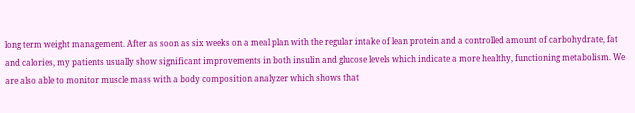long term weight management. After as soon as six weeks on a meal plan with the regular intake of lean protein and a controlled amount of carbohydrate, fat and calories, my patients usually show significant improvements in both insulin and glucose levels which indicate a more healthy, functioning metabolism. We are also able to monitor muscle mass with a body composition analyzer which shows that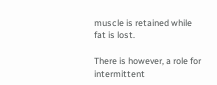muscle is retained while fat is lost.

There is however, a role for intermittent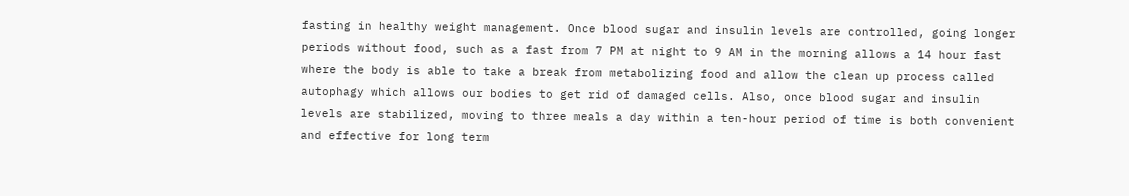fasting in healthy weight management. Once blood sugar and insulin levels are controlled, going longer periods without food, such as a fast from 7 PM at night to 9 AM in the morning allows a 14 hour fast where the body is able to take a break from metabolizing food and allow the clean up process called autophagy which allows our bodies to get rid of damaged cells. Also, once blood sugar and insulin levels are stabilized, moving to three meals a day within a ten-hour period of time is both convenient and effective for long term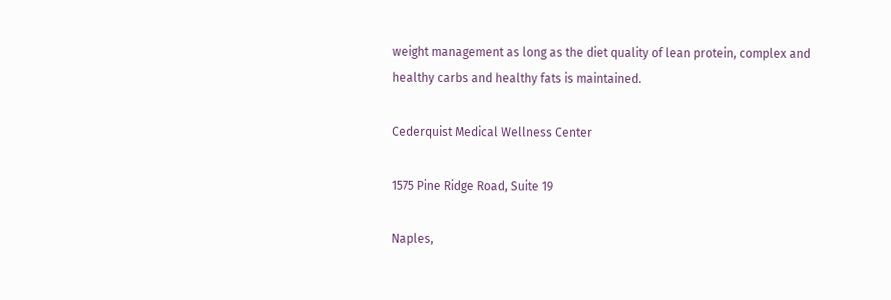weight management as long as the diet quality of lean protein, complex and healthy carbs and healthy fats is maintained.

Cederquist Medical Wellness Center

1575 Pine Ridge Road, Suite 19

Naples,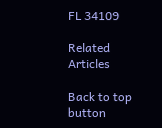FL 34109

Related Articles

Back to top button